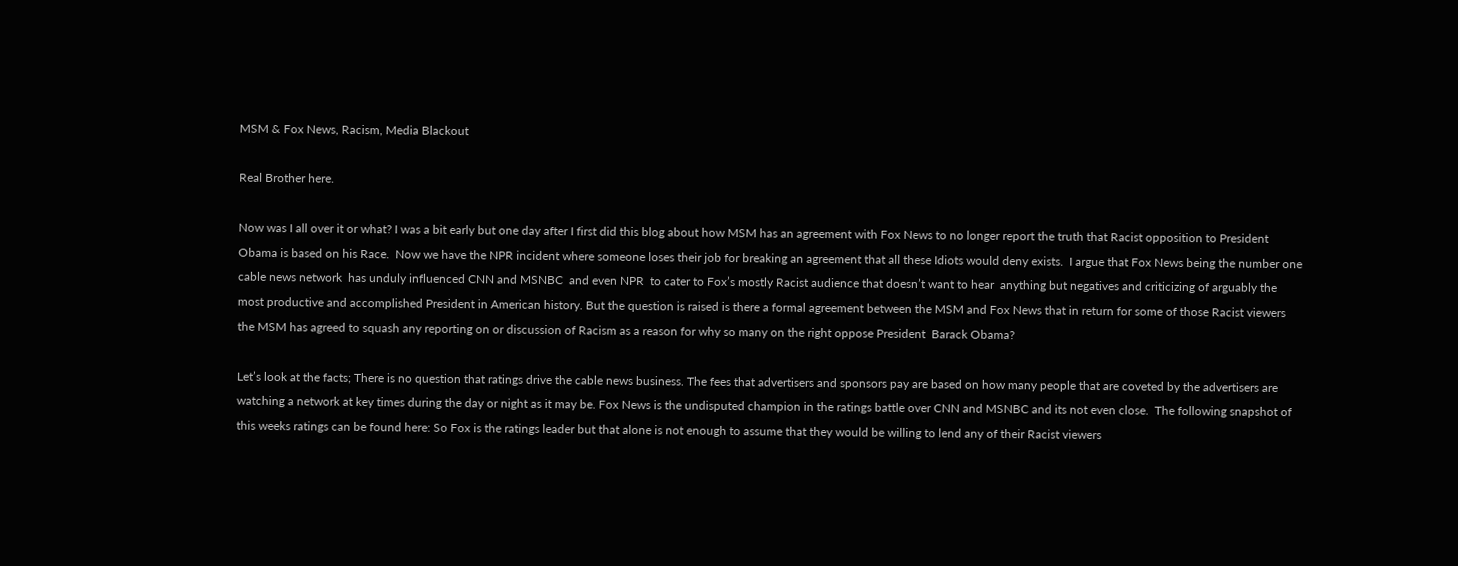MSM & Fox News, Racism, Media Blackout

Real Brother here.

Now was I all over it or what? I was a bit early but one day after I first did this blog about how MSM has an agreement with Fox News to no longer report the truth that Racist opposition to President Obama is based on his Race.  Now we have the NPR incident where someone loses their job for breaking an agreement that all these Idiots would deny exists.  I argue that Fox News being the number one cable news network  has unduly influenced CNN and MSNBC  and even NPR  to cater to Fox’s mostly Racist audience that doesn’t want to hear  anything but negatives and criticizing of arguably the most productive and accomplished President in American history. But the question is raised is there a formal agreement between the MSM and Fox News that in return for some of those Racist viewers the MSM has agreed to squash any reporting on or discussion of Racism as a reason for why so many on the right oppose President  Barack Obama?

Let’s look at the facts; There is no question that ratings drive the cable news business. The fees that advertisers and sponsors pay are based on how many people that are coveted by the advertisers are watching a network at key times during the day or night as it may be. Fox News is the undisputed champion in the ratings battle over CNN and MSNBC and its not even close.  The following snapshot of this weeks ratings can be found here: So Fox is the ratings leader but that alone is not enough to assume that they would be willing to lend any of their Racist viewers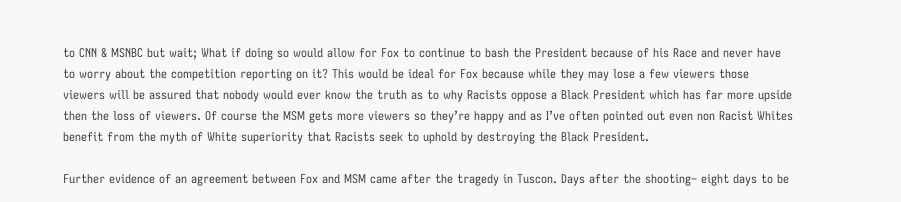to CNN & MSNBC but wait; What if doing so would allow for Fox to continue to bash the President because of his Race and never have to worry about the competition reporting on it? This would be ideal for Fox because while they may lose a few viewers those viewers will be assured that nobody would ever know the truth as to why Racists oppose a Black President which has far more upside then the loss of viewers. Of course the MSM gets more viewers so they’re happy and as I’ve often pointed out even non Racist Whites benefit from the myth of White superiority that Racists seek to uphold by destroying the Black President.

Further evidence of an agreement between Fox and MSM came after the tragedy in Tuscon. Days after the shooting– eight days to be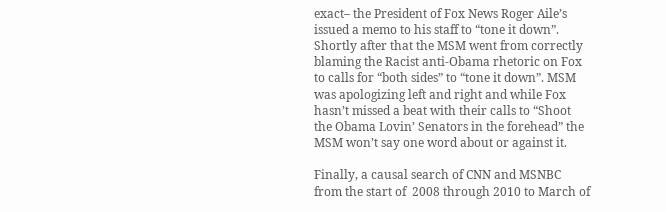exact– the President of Fox News Roger Aile’s issued a memo to his staff to “tone it down”.  Shortly after that the MSM went from correctly blaming the Racist anti-Obama rhetoric on Fox to calls for “both sides” to “tone it down”. MSM was apologizing left and right and while Fox hasn’t missed a beat with their calls to “Shoot the Obama Lovin’ Senators in the forehead” the MSM won’t say one word about or against it.

Finally, a causal search of CNN and MSNBC from the start of  2008 through 2010 to March of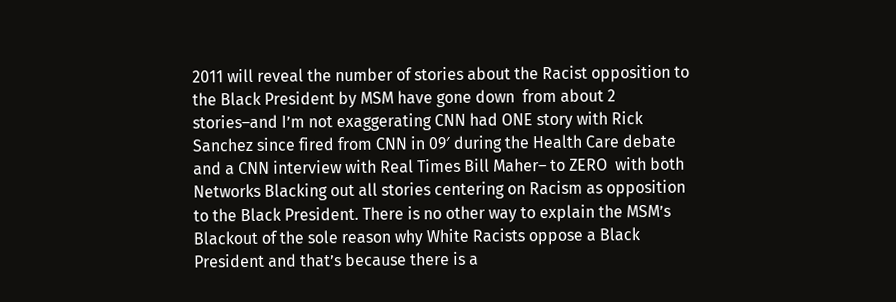2011 will reveal the number of stories about the Racist opposition to the Black President by MSM have gone down  from about 2 stories–and I’m not exaggerating CNN had ONE story with Rick Sanchez since fired from CNN in 09′ during the Health Care debate and a CNN interview with Real Times Bill Maher– to ZERO  with both Networks Blacking out all stories centering on Racism as opposition to the Black President. There is no other way to explain the MSM’s  Blackout of the sole reason why White Racists oppose a Black President and that’s because there is a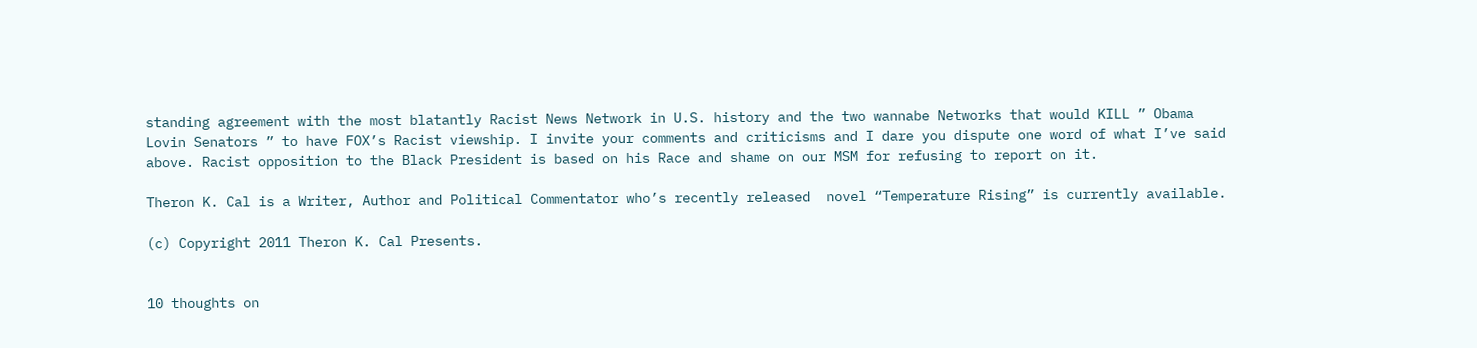standing agreement with the most blatantly Racist News Network in U.S. history and the two wannabe Networks that would KILL ” Obama Lovin Senators ” to have FOX’s Racist viewship. I invite your comments and criticisms and I dare you dispute one word of what I’ve said above. Racist opposition to the Black President is based on his Race and shame on our MSM for refusing to report on it.

Theron K. Cal is a Writer, Author and Political Commentator who’s recently released  novel “Temperature Rising” is currently available.

(c) Copyright 2011 Theron K. Cal Presents.


10 thoughts on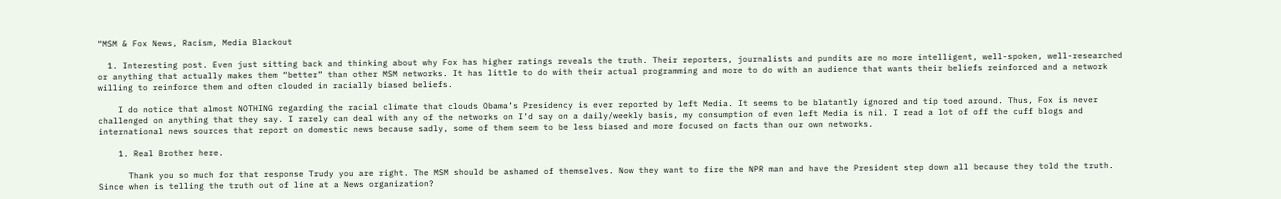“MSM & Fox News, Racism, Media Blackout

  1. Interesting post. Even just sitting back and thinking about why Fox has higher ratings reveals the truth. Their reporters, journalists and pundits are no more intelligent, well-spoken, well-researched or anything that actually makes them “better” than other MSM networks. It has little to do with their actual programming and more to do with an audience that wants their beliefs reinforced and a network willing to reinforce them and often clouded in racially biased beliefs.

    I do notice that almost NOTHING regarding the racial climate that clouds Obama’s Presidency is ever reported by left Media. It seems to be blatantly ignored and tip toed around. Thus, Fox is never challenged on anything that they say. I rarely can deal with any of the networks on I’d say on a daily/weekly basis, my consumption of even left Media is nil. I read a lot of off the cuff blogs and international news sources that report on domestic news because sadly, some of them seem to be less biased and more focused on facts than our own networks.

    1. Real Brother here.

      Thank you so much for that response Trudy you are right. The MSM should be ashamed of themselves. Now they want to fire the NPR man and have the President step down all because they told the truth. Since when is telling the truth out of line at a News organization?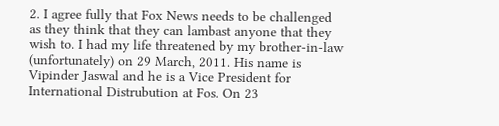2. I agree fully that Fox News needs to be challenged as they think that they can lambast anyone that they wish to. I had my life threatened by my brother-in-law (unfortunately) on 29 March, 2011. His name is Vipinder Jaswal and he is a Vice President for International Distrubution at Fos. On 23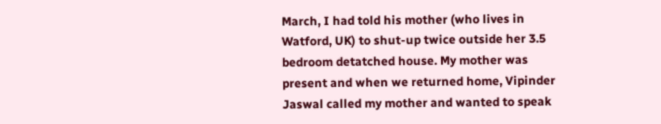March, I had told his mother (who lives in Watford, UK) to shut-up twice outside her 3.5 bedroom detatched house. My mother was present and when we returned home, Vipinder Jaswal called my mother and wanted to speak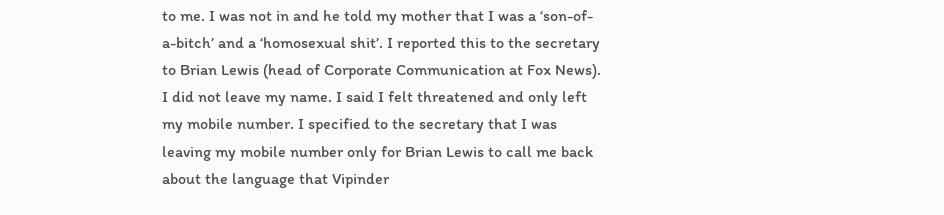to me. I was not in and he told my mother that I was a ‘son-of-a-bitch’ and a ‘homosexual shit’. I reported this to the secretary to Brian Lewis (head of Corporate Communication at Fox News). I did not leave my name. I said I felt threatened and only left my mobile number. I specified to the secretary that I was leaving my mobile number only for Brian Lewis to call me back about the language that Vipinder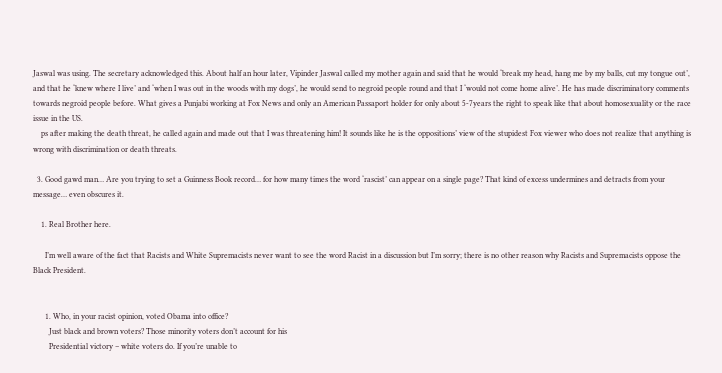Jaswal was using. The secretary acknowledged this. About half an hour later, Vipinder Jaswal called my mother again and said that he would ‘break my head, hang me by my balls, cut my tongue out’, and that he ‘knew where I live’ and ‘when I was out in the woods with my dogs’, he would send to negroid people round and that I ‘would not come home alive’. He has made discriminatory comments towards negroid people before. What gives a Punjabi working at Fox News and only an American Passaport holder for only about 5-7years the right to speak like that about homosexuality or the race issue in the US.
    ps after making the death threat, he called again and made out that I was threatening him! It sounds like he is the oppositions’ view of the stupidest Fox viewer who does not realize that anything is wrong with discrimination or death threats.

  3. Good gawd man… Are you trying to set a Guinness Book record… for how many times the word ‘rascist’ can appear on a single page? That kind of excess undermines and detracts from your message… even obscures it.

    1. Real Brother here.

      I’m well aware of the fact that Racists and White Supremacists never want to see the word Racist in a discussion but I’m sorry; there is no other reason why Racists and Supremacists oppose the Black President.


      1. Who, in your racist opinion, voted Obama into office?
        Just black and brown voters? Those minority voters don’t account for his
        Presidential victory – white voters do. If you’re unable to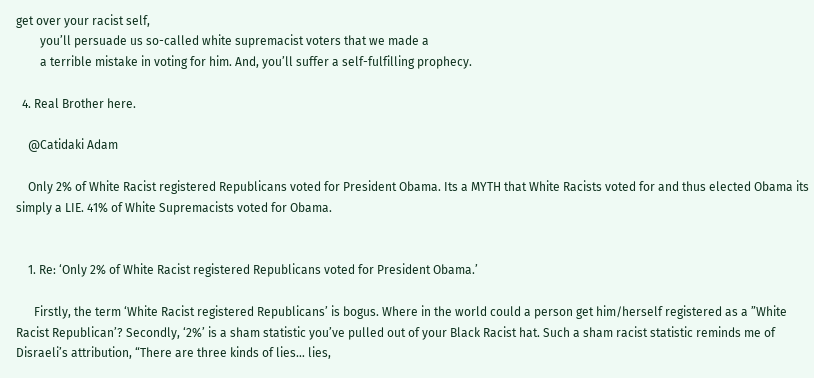get over your racist self,
        you’ll persuade us so-called white supremacist voters that we made a
        a terrible mistake in voting for him. And, you’ll suffer a self-fulfilling prophecy.

  4. Real Brother here.

    @Catidaki Adam

    Only 2% of White Racist registered Republicans voted for President Obama. Its a MYTH that White Racists voted for and thus elected Obama its simply a LIE. 41% of White Supremacists voted for Obama.


    1. Re: ‘Only 2% of White Racist registered Republicans voted for President Obama.’

      Firstly, the term ‘White Racist registered Republicans’ is bogus. Where in the world could a person get him/herself registered as a ”White Racist Republican’? Secondly, ‘2%’ is a sham statistic you’ve pulled out of your Black Racist hat. Such a sham racist statistic reminds me of Disraeli’s attribution, “There are three kinds of lies… lies,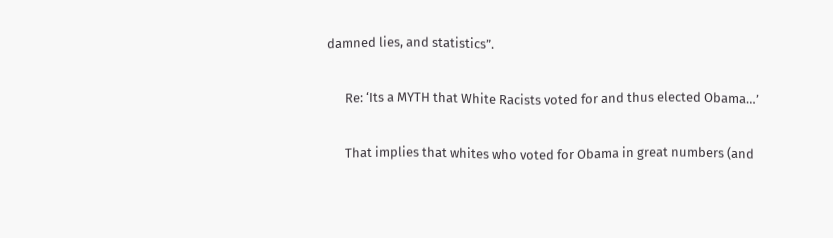damned lies, and statistics”.

      Re: ‘Its a MYTH that White Racists voted for and thus elected Obama…’

      That implies that whites who voted for Obama in great numbers (and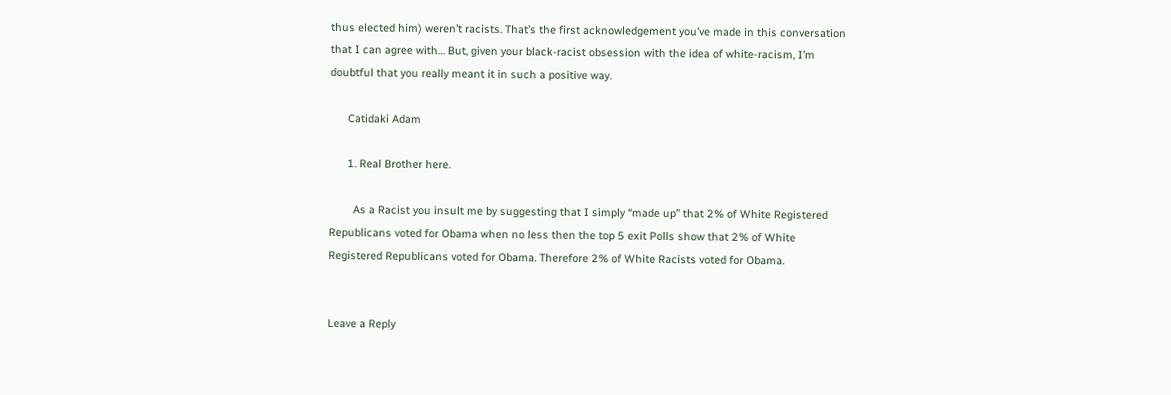thus elected him) weren’t racists. That’s the first acknowledgement you’ve made in this conversation that I can agree with… But, given your black-racist obsession with the idea of white-racism, I’m doubtful that you really meant it in such a positive way.

      Catidaki Adam

      1. Real Brother here.

        As a Racist you insult me by suggesting that I simply “made up” that 2% of White Registered Republicans voted for Obama when no less then the top 5 exit Polls show that 2% of White Registered Republicans voted for Obama. Therefore 2% of White Racists voted for Obama.


Leave a Reply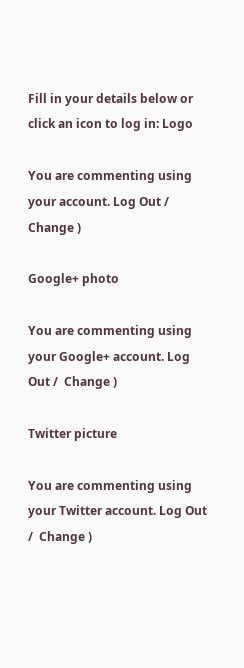Fill in your details below or click an icon to log in: Logo

You are commenting using your account. Log Out /  Change )

Google+ photo

You are commenting using your Google+ account. Log Out /  Change )

Twitter picture

You are commenting using your Twitter account. Log Out /  Change )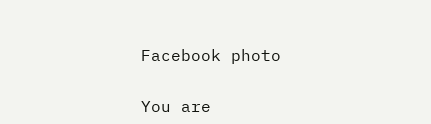Facebook photo

You are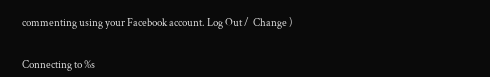commenting using your Facebook account. Log Out /  Change )


Connecting to %s